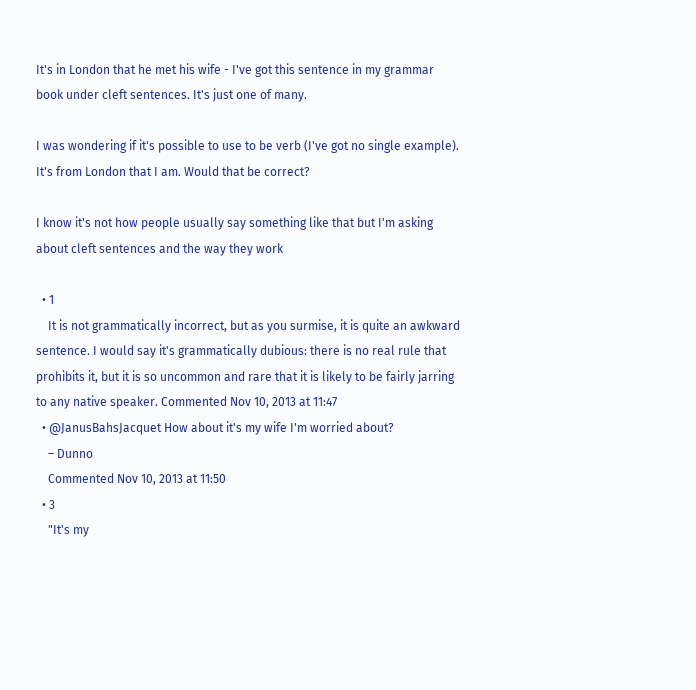It's in London that he met his wife - I've got this sentence in my grammar book under cleft sentences. It's just one of many.

I was wondering if it's possible to use to be verb (I've got no single example). It's from London that I am. Would that be correct?

I know it's not how people usually say something like that but I'm asking about cleft sentences and the way they work

  • 1
    It is not grammatically incorrect, but as you surmise, it is quite an awkward sentence. I would say it's grammatically dubious: there is no real rule that prohibits it, but it is so uncommon and rare that it is likely to be fairly jarring to any native speaker. Commented Nov 10, 2013 at 11:47
  • @JanusBahsJacquet How about it's my wife I'm worried about?
    – Dunno
    Commented Nov 10, 2013 at 11:50
  • 3
    "It's my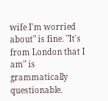wife I'm worried about" is fine. "It's from London that I am" is grammatically questionable.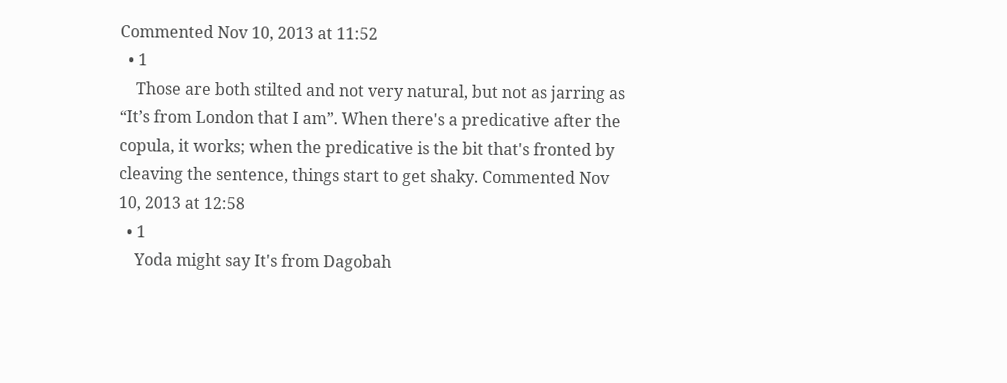Commented Nov 10, 2013 at 11:52
  • 1
    Those are both stilted and not very natural, but not as jarring as “It’s from London that I am”. When there's a predicative after the copula, it works; when the predicative is the bit that's fronted by cleaving the sentence, things start to get shaky. Commented Nov 10, 2013 at 12:58
  • 1
    Yoda might say It's from Dagobah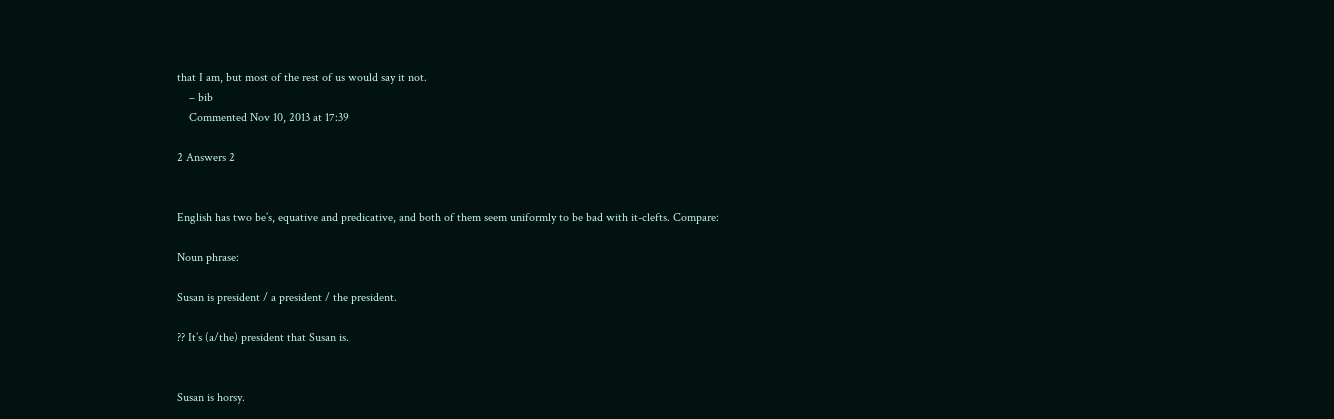that I am, but most of the rest of us would say it not.
    – bib
    Commented Nov 10, 2013 at 17:39

2 Answers 2


English has two be’s, equative and predicative, and both of them seem uniformly to be bad with it-clefts. Compare:

Noun phrase:

Susan is president / a president / the president.

?? It’s (a/the) president that Susan is.


Susan is horsy.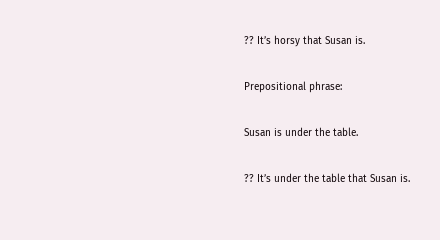?? It’s horsy that Susan is.

Prepositional phrase:

Susan is under the table.

?? It’s under the table that Susan is.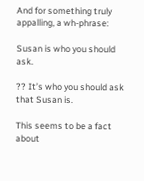And for something truly appalling, a wh-phrase:

Susan is who you should ask.

?? It’s who you should ask that Susan is.

This seems to be a fact about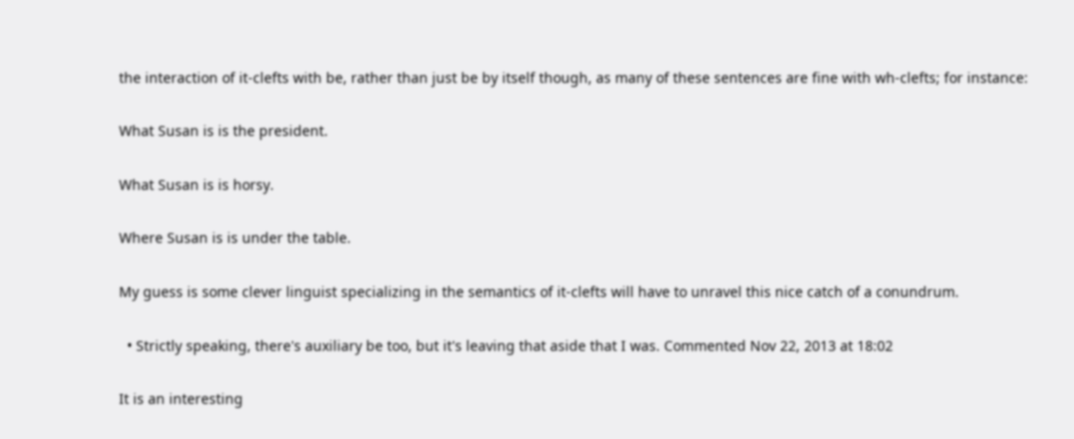the interaction of it-clefts with be, rather than just be by itself though, as many of these sentences are fine with wh-clefts; for instance:

What Susan is is the president.

What Susan is is horsy.

Where Susan is is under the table.

My guess is some clever linguist specializing in the semantics of it-clefts will have to unravel this nice catch of a conundrum.

  • Strictly speaking, there's auxiliary be too, but it's leaving that aside that I was. Commented Nov 22, 2013 at 18:02

It is an interesting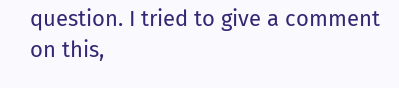question. I tried to give a comment on this,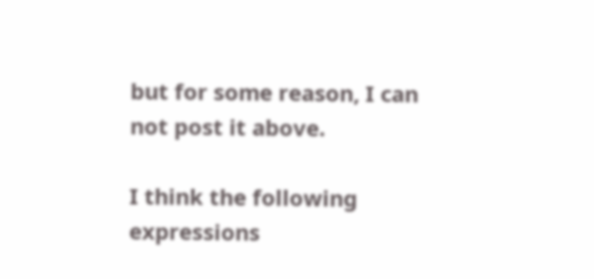but for some reason, I can not post it above.

I think the following expressions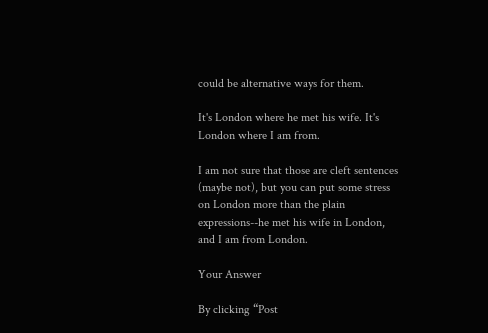could be alternative ways for them.

It's London where he met his wife. It's London where I am from.

I am not sure that those are cleft sentences (maybe not), but you can put some stress on London more than the plain expressions--he met his wife in London, and I am from London.

Your Answer

By clicking “Post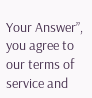Your Answer”, you agree to our terms of service and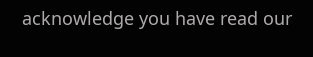acknowledge you have read our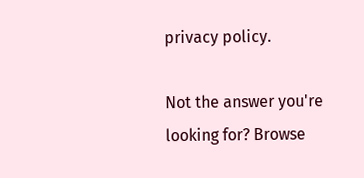privacy policy.

Not the answer you're looking for? Browse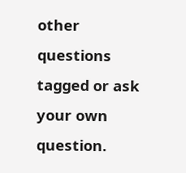other questions tagged or ask your own question.